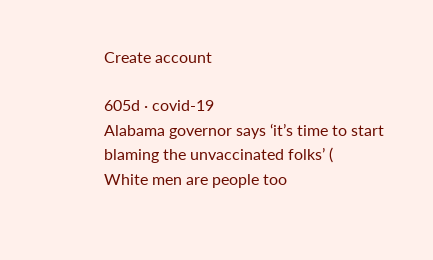Create account

605d · covid-19
Alabama governor says ‘it’s time to start blaming the unvaccinated folks’ (
White men are people too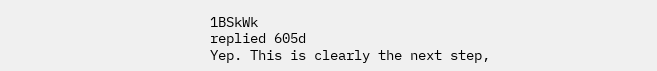1BSkWk
replied 605d
Yep. This is clearly the next step,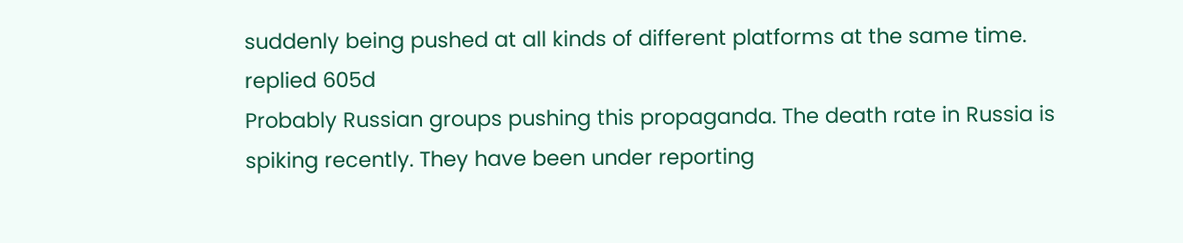suddenly being pushed at all kinds of different platforms at the same time.
replied 605d
Probably Russian groups pushing this propaganda. The death rate in Russia is spiking recently. They have been under reporting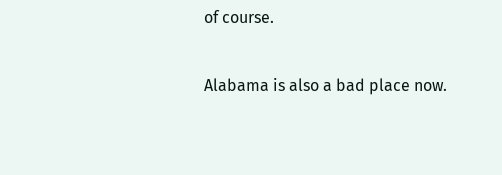of course.

Alabama is also a bad place now.